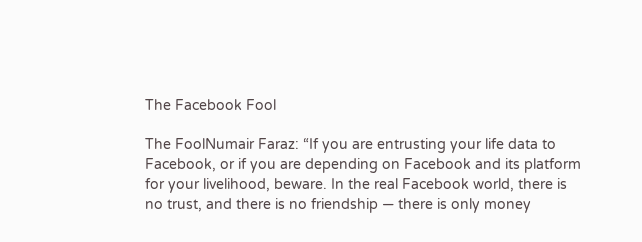The Facebook Fool

The FoolNumair Faraz: “If you are entrusting your life data to Facebook, or if you are depending on Facebook and its platform for your livelihood, beware. In the real Facebook world, there is no trust, and there is no friendship — there is only money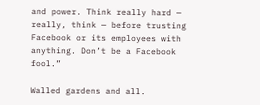and power. Think really hard — really, think — before trusting Facebook or its employees with anything. Don’t be a Facebook fool.”

Walled gardens and all.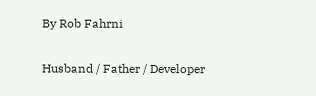By Rob Fahrni

Husband / Father / Developer